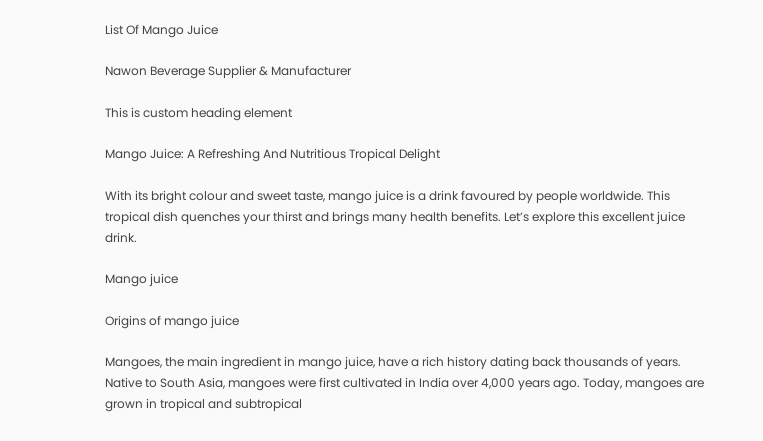List Of Mango Juice

Nawon Beverage Supplier & Manufacturer

This is custom heading element

Mango Juice: A Refreshing And Nutritious Tropical Delight

With its bright colour and sweet taste, mango juice is a drink favoured by people worldwide. This tropical dish quenches your thirst and brings many health benefits. Let’s explore this excellent juice drink.

Mango juice

Origins of mango juice

Mangoes, the main ingredient in mango juice, have a rich history dating back thousands of years. Native to South Asia, mangoes were first cultivated in India over 4,000 years ago. Today, mangoes are grown in tropical and subtropical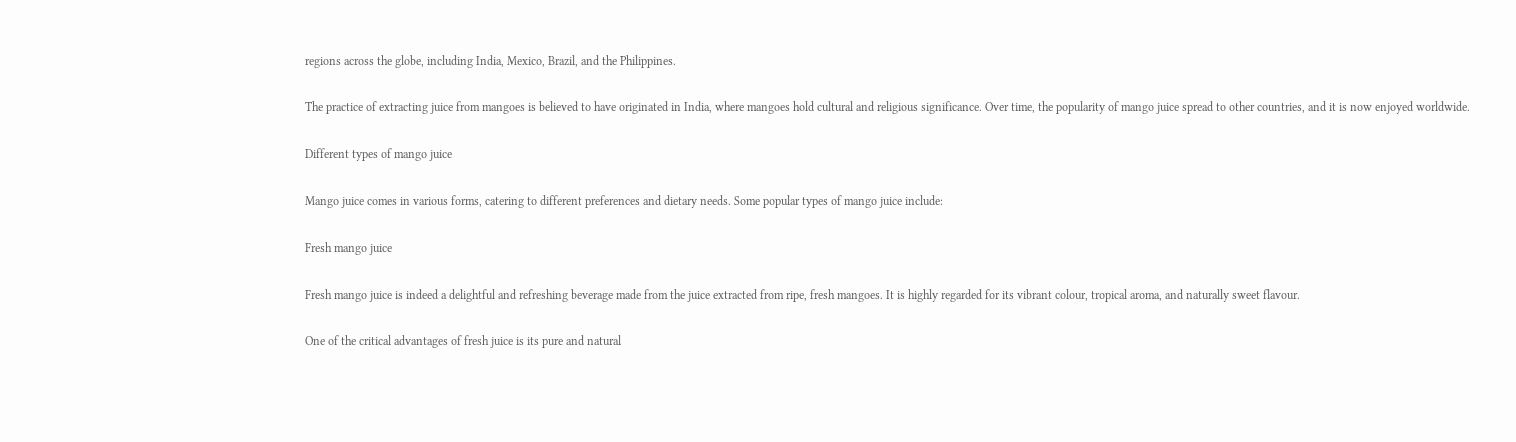regions across the globe, including India, Mexico, Brazil, and the Philippines.

The practice of extracting juice from mangoes is believed to have originated in India, where mangoes hold cultural and religious significance. Over time, the popularity of mango juice spread to other countries, and it is now enjoyed worldwide.

Different types of mango juice

Mango juice comes in various forms, catering to different preferences and dietary needs. Some popular types of mango juice include:

Fresh mango juice

Fresh mango juice is indeed a delightful and refreshing beverage made from the juice extracted from ripe, fresh mangoes. It is highly regarded for its vibrant colour, tropical aroma, and naturally sweet flavour.

One of the critical advantages of fresh juice is its pure and natural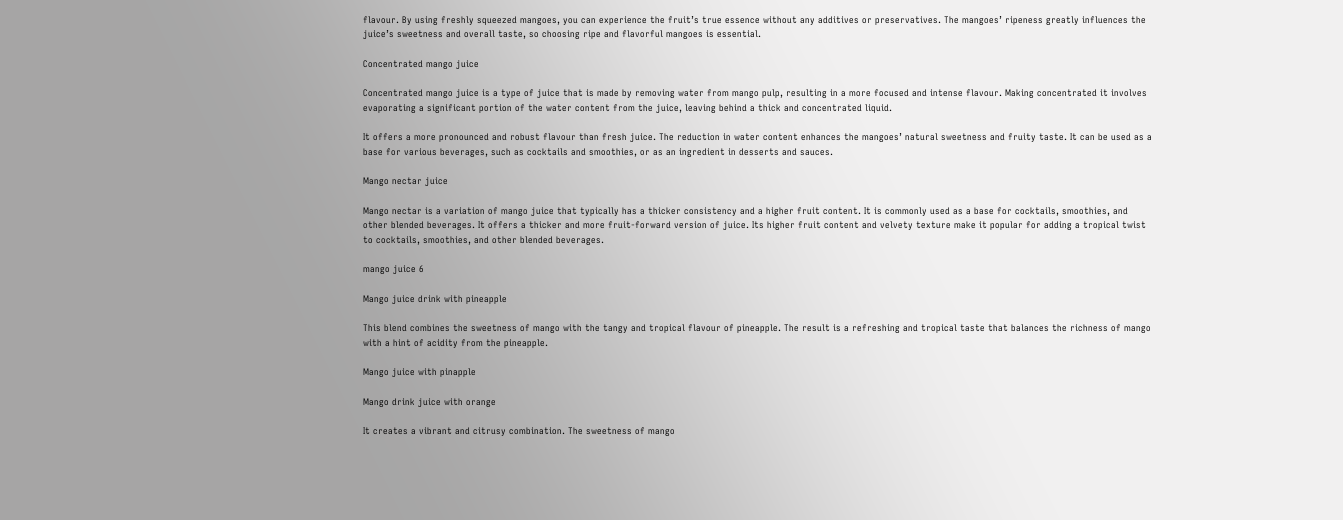flavour. By using freshly squeezed mangoes, you can experience the fruit’s true essence without any additives or preservatives. The mangoes’ ripeness greatly influences the juice’s sweetness and overall taste, so choosing ripe and flavorful mangoes is essential.

Concentrated mango juice

Concentrated mango juice is a type of juice that is made by removing water from mango pulp, resulting in a more focused and intense flavour. Making concentrated it involves evaporating a significant portion of the water content from the juice, leaving behind a thick and concentrated liquid.

It offers a more pronounced and robust flavour than fresh juice. The reduction in water content enhances the mangoes’ natural sweetness and fruity taste. It can be used as a base for various beverages, such as cocktails and smoothies, or as an ingredient in desserts and sauces.

Mango nectar juice

Mango nectar is a variation of mango juice that typically has a thicker consistency and a higher fruit content. It is commonly used as a base for cocktails, smoothies, and other blended beverages. It offers a thicker and more fruit-forward version of juice. Its higher fruit content and velvety texture make it popular for adding a tropical twist to cocktails, smoothies, and other blended beverages.

mango juice 6

Mango juice drink with pineapple

This blend combines the sweetness of mango with the tangy and tropical flavour of pineapple. The result is a refreshing and tropical taste that balances the richness of mango with a hint of acidity from the pineapple.

Mango juice with pinapple

Mango drink juice with orange

It creates a vibrant and citrusy combination. The sweetness of mango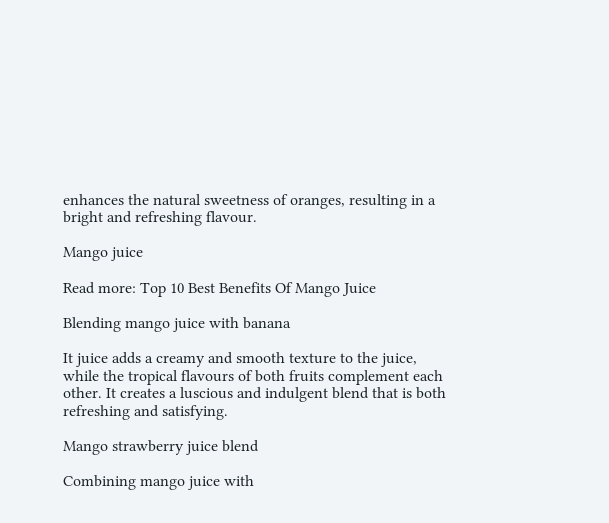enhances the natural sweetness of oranges, resulting in a bright and refreshing flavour.

Mango juice

Read more: Top 10 Best Benefits Of Mango Juice

Blending mango juice with banana

It juice adds a creamy and smooth texture to the juice, while the tropical flavours of both fruits complement each other. It creates a luscious and indulgent blend that is both refreshing and satisfying.

Mango strawberry juice blend

Combining mango juice with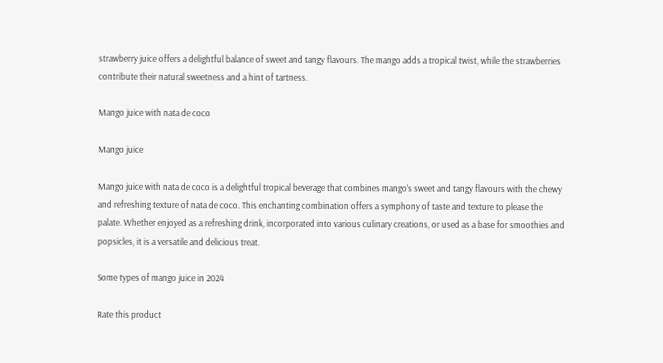strawberry juice offers a delightful balance of sweet and tangy flavours. The mango adds a tropical twist, while the strawberries contribute their natural sweetness and a hint of tartness.

Mango juice with nata de coco

Mango juice

Mango juice with nata de coco is a delightful tropical beverage that combines mango’s sweet and tangy flavours with the chewy and refreshing texture of nata de coco. This enchanting combination offers a symphony of taste and texture to please the palate. Whether enjoyed as a refreshing drink, incorporated into various culinary creations, or used as a base for smoothies and popsicles, it is a versatile and delicious treat.

Some types of mango juice in 2024

Rate this product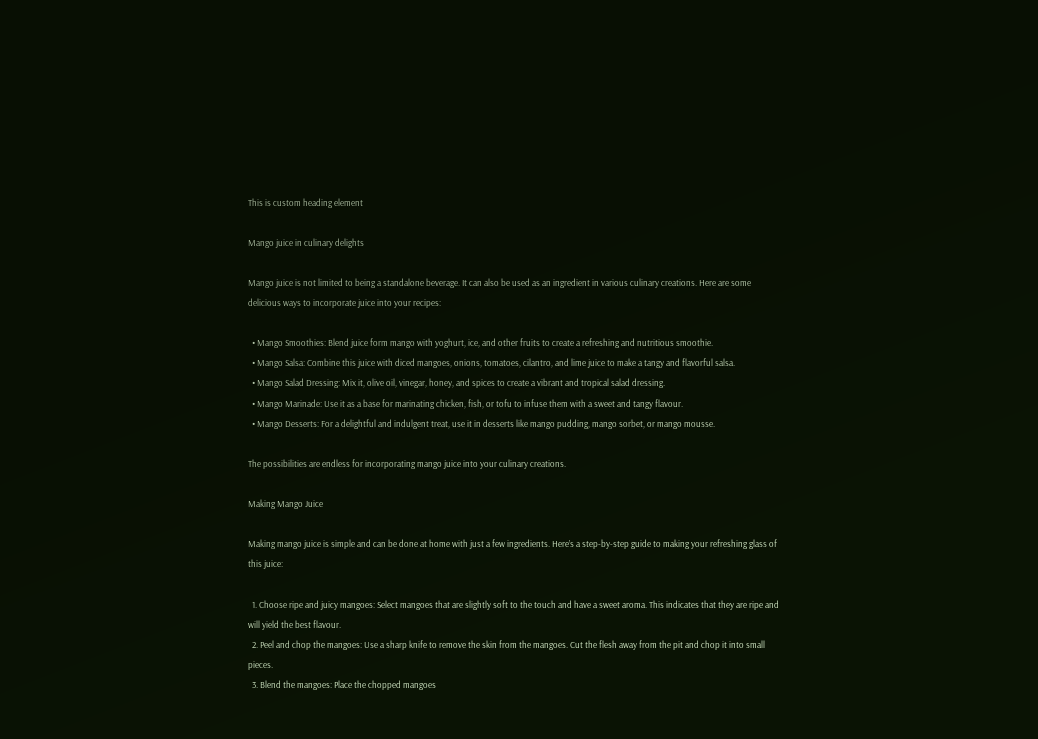This is custom heading element

Mango juice in culinary delights

Mango juice is not limited to being a standalone beverage. It can also be used as an ingredient in various culinary creations. Here are some delicious ways to incorporate juice into your recipes:

  • Mango Smoothies: Blend juice form mango with yoghurt, ice, and other fruits to create a refreshing and nutritious smoothie.
  • Mango Salsa: Combine this juice with diced mangoes, onions, tomatoes, cilantro, and lime juice to make a tangy and flavorful salsa.
  • Mango Salad Dressing: Mix it, olive oil, vinegar, honey, and spices to create a vibrant and tropical salad dressing.
  • Mango Marinade: Use it as a base for marinating chicken, fish, or tofu to infuse them with a sweet and tangy flavour.
  • Mango Desserts: For a delightful and indulgent treat, use it in desserts like mango pudding, mango sorbet, or mango mousse.

The possibilities are endless for incorporating mango juice into your culinary creations.

Making Mango Juice

Making mango juice is simple and can be done at home with just a few ingredients. Here’s a step-by-step guide to making your refreshing glass of this juice:

  1. Choose ripe and juicy mangoes: Select mangoes that are slightly soft to the touch and have a sweet aroma. This indicates that they are ripe and will yield the best flavour.
  2. Peel and chop the mangoes: Use a sharp knife to remove the skin from the mangoes. Cut the flesh away from the pit and chop it into small pieces.
  3. Blend the mangoes: Place the chopped mangoes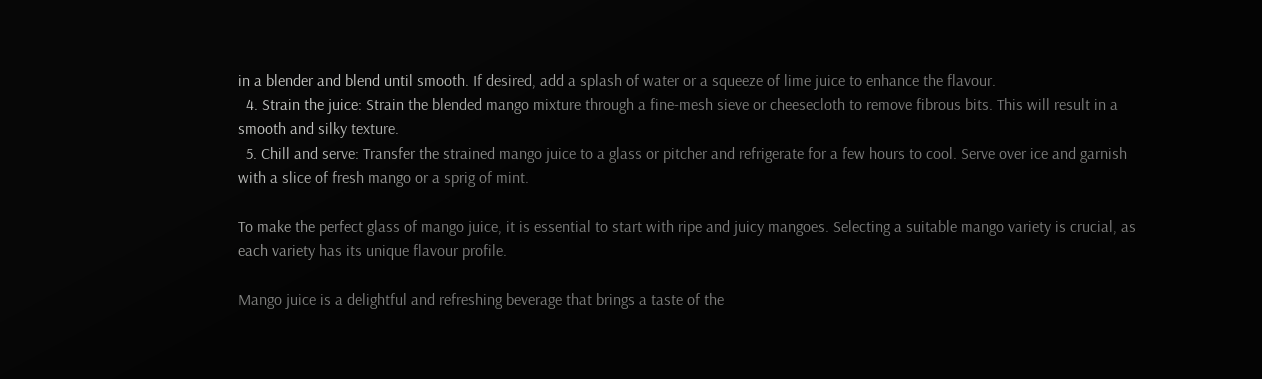in a blender and blend until smooth. If desired, add a splash of water or a squeeze of lime juice to enhance the flavour.
  4. Strain the juice: Strain the blended mango mixture through a fine-mesh sieve or cheesecloth to remove fibrous bits. This will result in a smooth and silky texture.
  5. Chill and serve: Transfer the strained mango juice to a glass or pitcher and refrigerate for a few hours to cool. Serve over ice and garnish with a slice of fresh mango or a sprig of mint.

To make the perfect glass of mango juice, it is essential to start with ripe and juicy mangoes. Selecting a suitable mango variety is crucial, as each variety has its unique flavour profile.

Mango juice is a delightful and refreshing beverage that brings a taste of the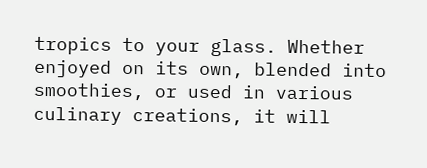tropics to your glass. Whether enjoyed on its own, blended into smoothies, or used in various culinary creations, it will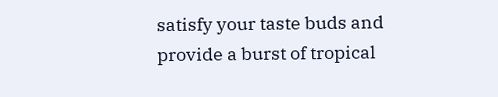satisfy your taste buds and provide a burst of tropical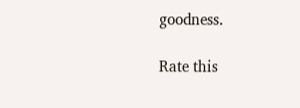goodness.

Rate this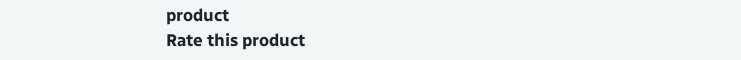product
Rate this product